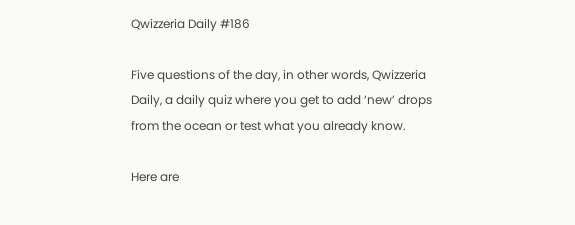Qwizzeria Daily #186

Five questions of the day, in other words, Qwizzeria Daily, a daily quiz where you get to add ‘new’ drops from the ocean or test what you already know.

Here are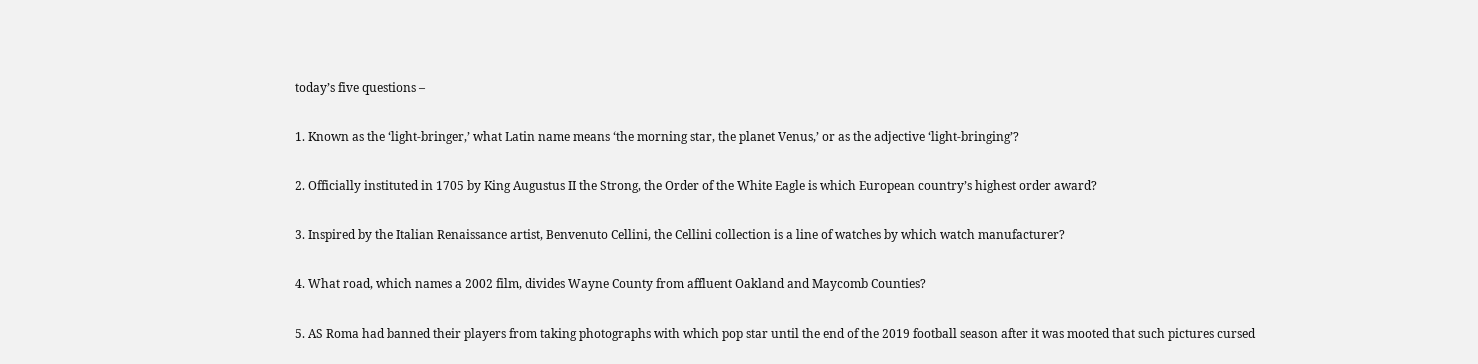today’s five questions –

1. Known as the ‘light-bringer,’ what Latin name means ‘the morning star, the planet Venus,’ or as the adjective ‘light-bringing’?

2. Officially instituted in 1705 by King Augustus II the Strong, the Order of the White Eagle is which European country’s highest order award?

3. Inspired by the Italian Renaissance artist, Benvenuto Cellini, the Cellini collection is a line of watches by which watch manufacturer?

4. What road, which names a 2002 film, divides Wayne County from affluent Oakland and Maycomb Counties?

5. AS Roma had banned their players from taking photographs with which pop star until the end of the 2019 football season after it was mooted that such pictures cursed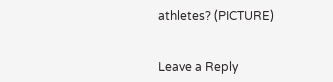athletes? (PICTURE)


Leave a Reply